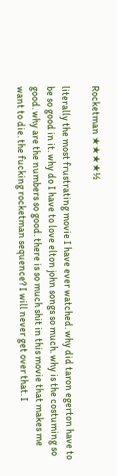Rocketman ★★★★½

literally the most frustrating movie I have ever watched. why did taron egerton have to be so good in it. why do I have to love elton john songs so much. why is the costuming so good. why are the numbers so good. there is so much shit in this movie that makes me want to die. the fucking rocketman sequence? I will never get over that. I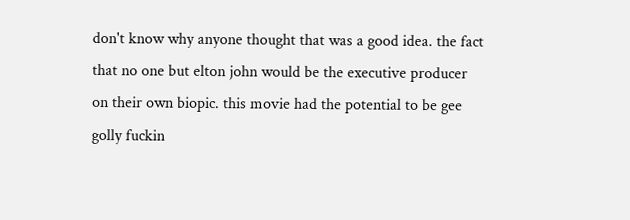don't know why anyone thought that was a good idea. the fact that no one but elton john would be the executive producer on their own biopic. this movie had the potential to be gee golly fuckin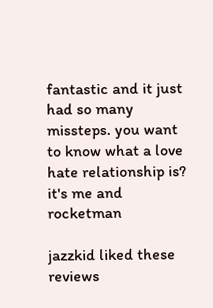fantastic and it just had so many missteps. you want to know what a love hate relationship is? it's me and rocketman

jazzkid liked these reviews